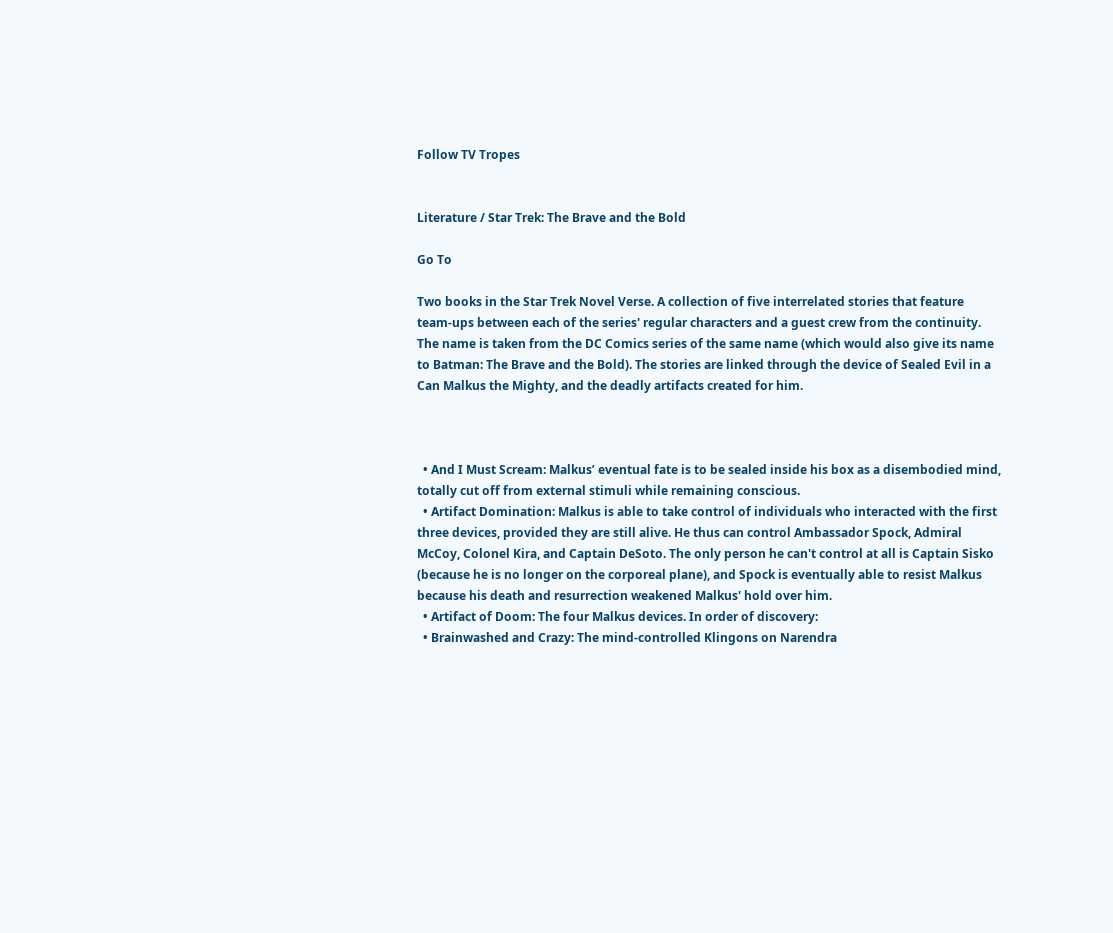Follow TV Tropes


Literature / Star Trek: The Brave and the Bold

Go To

Two books in the Star Trek Novel Verse. A collection of five interrelated stories that feature team-ups between each of the series' regular characters and a guest crew from the continuity. The name is taken from the DC Comics series of the same name (which would also give its name to Batman: The Brave and the Bold). The stories are linked through the device of Sealed Evil in a Can Malkus the Mighty, and the deadly artifacts created for him.



  • And I Must Scream: Malkus’ eventual fate is to be sealed inside his box as a disembodied mind, totally cut off from external stimuli while remaining conscious.
  • Artifact Domination: Malkus is able to take control of individuals who interacted with the first three devices, provided they are still alive. He thus can control Ambassador Spock, Admiral McCoy, Colonel Kira, and Captain DeSoto. The only person he can't control at all is Captain Sisko (because he is no longer on the corporeal plane), and Spock is eventually able to resist Malkus because his death and resurrection weakened Malkus' hold over him.
  • Artifact of Doom: The four Malkus devices. In order of discovery:
  • Brainwashed and Crazy: The mind-controlled Klingons on Narendra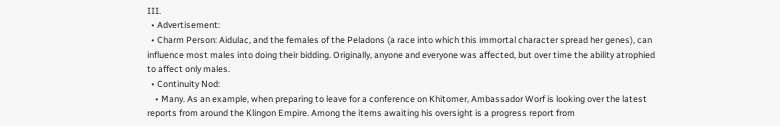III.
  • Advertisement:
  • Charm Person: Aidulac, and the females of the Peladons (a race into which this immortal character spread her genes), can influence most males into doing their bidding. Originally, anyone and everyone was affected, but over time the ability atrophied to affect only males.
  • Continuity Nod:
    • Many. As an example, when preparing to leave for a conference on Khitomer, Ambassador Worf is looking over the latest reports from around the Klingon Empire. Among the items awaiting his oversight is a progress report from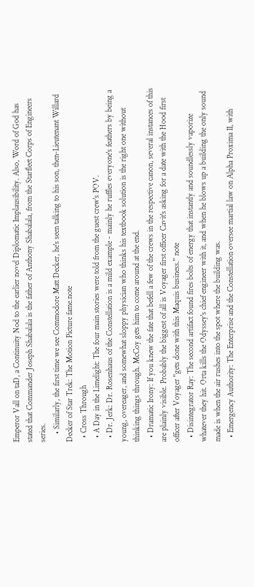Emperor Vall on taD, a Continuity Nod to the earlier novel Diplomatic Implausibility. Also, Word of God has stated that Commander Joseph Shabalala is the father of Anthony Shabalala, from the Starfleet Corps of Engineers series.
    • Similarly, the first time we see Commodore Matt Decker, he's seen talking to his son, then-Lieutenant Willard Decker of Star Trek: The Motion Picture fame.note
  • Cross Through
  • A Day in the Limelight: The four main stories were told from the guest crew's POV.
  • Dr. Jerk: Dr. Rosenhaus of the Constellation is a mild example - mainly he ruffles everyone's feathers by being a young, overeager, and somewhat sloppy physician who thinks his textbook solution is the right one without thinking things through. McCoy gets him to come around at the end.
  • Dramatic Irony: If you knew the fate that befell a few of the crews in the respective canon, several instances of this are plainly visible. Probably the biggest of all is Voyager first officer Cavit's asking for a date with the Hood first officer after Voyager "gets done with this Maquis business." note
  • Disintegrator Ray: The second artifact found fires bolts of energy that instantly and soundlessly vaporize whatever they hit. Orta kills the Odyssey's chief engineer with it, and when he blows up a building the only sound made is when the air rushes into the spot where the building was.
  • Emergency Authority: The Enterprise and the Constellation oversee martial law on Alpha Proxima II, with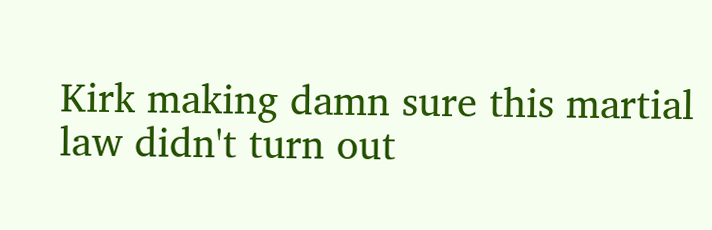Kirk making damn sure this martial law didn't turn out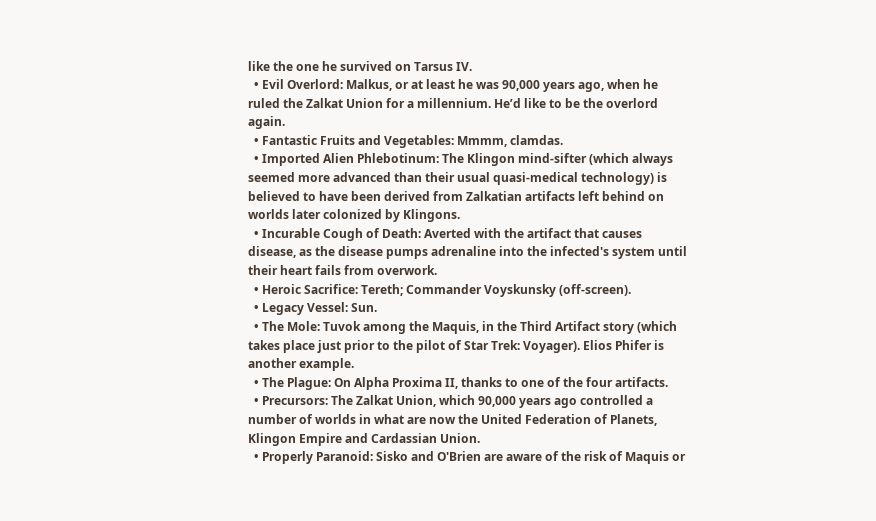like the one he survived on Tarsus IV.
  • Evil Overlord: Malkus, or at least he was 90,000 years ago, when he ruled the Zalkat Union for a millennium. He’d like to be the overlord again.
  • Fantastic Fruits and Vegetables: Mmmm, clamdas.
  • Imported Alien Phlebotinum: The Klingon mind-sifter (which always seemed more advanced than their usual quasi-medical technology) is believed to have been derived from Zalkatian artifacts left behind on worlds later colonized by Klingons.
  • Incurable Cough of Death: Averted with the artifact that causes disease, as the disease pumps adrenaline into the infected's system until their heart fails from overwork.
  • Heroic Sacrifice: Tereth; Commander Voyskunsky (off-screen).
  • Legacy Vessel: Sun.
  • The Mole: Tuvok among the Maquis, in the Third Artifact story (which takes place just prior to the pilot of Star Trek: Voyager). Elios Phifer is another example.
  • The Plague: On Alpha Proxima II, thanks to one of the four artifacts.
  • Precursors: The Zalkat Union, which 90,000 years ago controlled a number of worlds in what are now the United Federation of Planets, Klingon Empire and Cardassian Union.
  • Properly Paranoid: Sisko and O'Brien are aware of the risk of Maquis or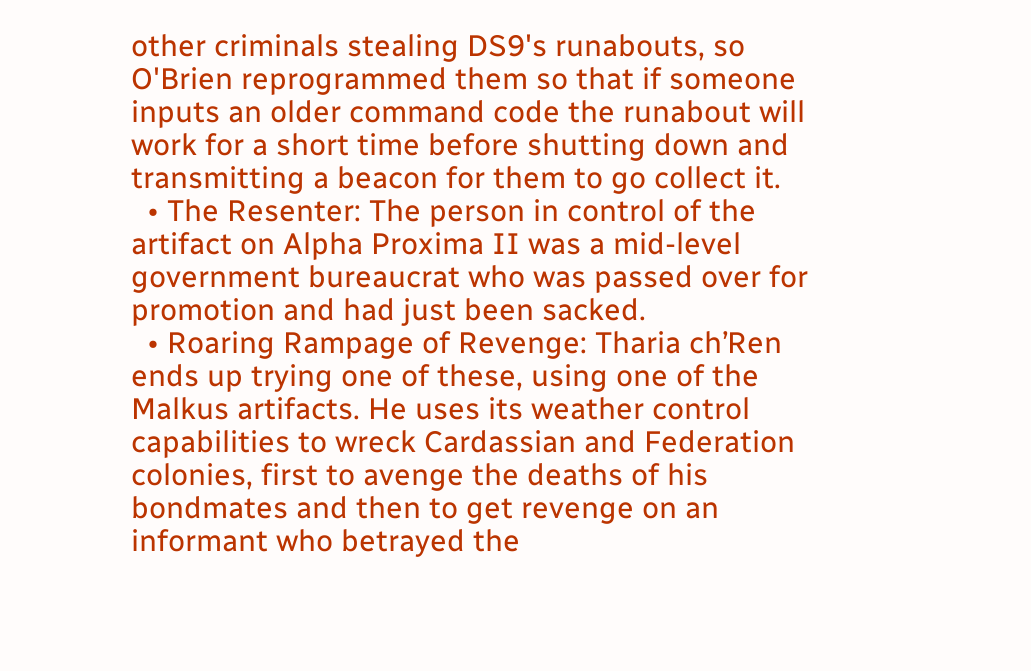other criminals stealing DS9's runabouts, so O'Brien reprogrammed them so that if someone inputs an older command code the runabout will work for a short time before shutting down and transmitting a beacon for them to go collect it.
  • The Resenter: The person in control of the artifact on Alpha Proxima II was a mid-level government bureaucrat who was passed over for promotion and had just been sacked.
  • Roaring Rampage of Revenge: Tharia ch’Ren ends up trying one of these, using one of the Malkus artifacts. He uses its weather control capabilities to wreck Cardassian and Federation colonies, first to avenge the deaths of his bondmates and then to get revenge on an informant who betrayed the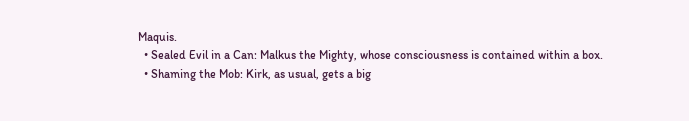Maquis.
  • Sealed Evil in a Can: Malkus the Mighty, whose consciousness is contained within a box.
  • Shaming the Mob: Kirk, as usual, gets a big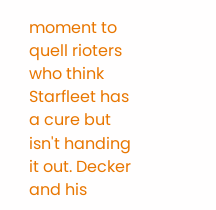moment to quell rioters who think Starfleet has a cure but isn't handing it out. Decker and his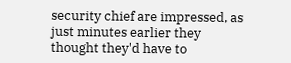security chief are impressed, as just minutes earlier they thought they'd have to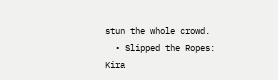stun the whole crowd.
  • Slipped the Ropes: Kira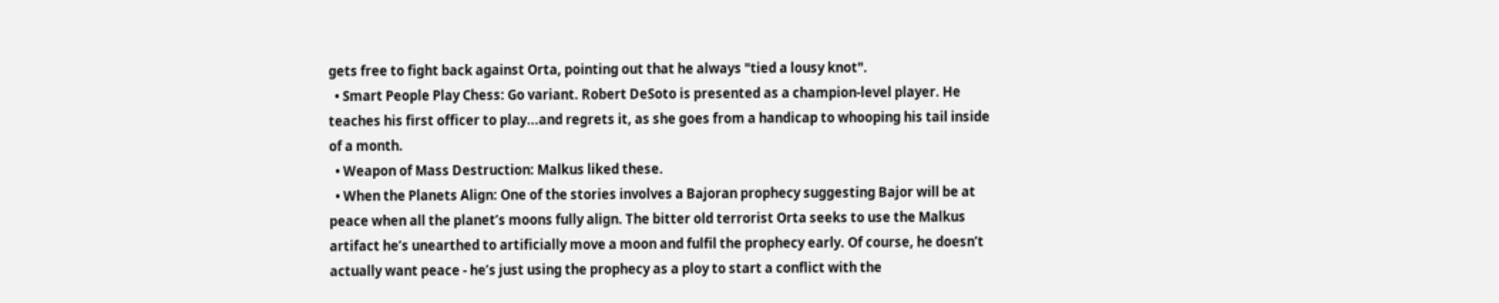gets free to fight back against Orta, pointing out that he always "tied a lousy knot".
  • Smart People Play Chess: Go variant. Robert DeSoto is presented as a champion-level player. He teaches his first officer to play...and regrets it, as she goes from a handicap to whooping his tail inside of a month.
  • Weapon of Mass Destruction: Malkus liked these.
  • When the Planets Align: One of the stories involves a Bajoran prophecy suggesting Bajor will be at peace when all the planet’s moons fully align. The bitter old terrorist Orta seeks to use the Malkus artifact he’s unearthed to artificially move a moon and fulfil the prophecy early. Of course, he doesn’t actually want peace - he’s just using the prophecy as a ploy to start a conflict with the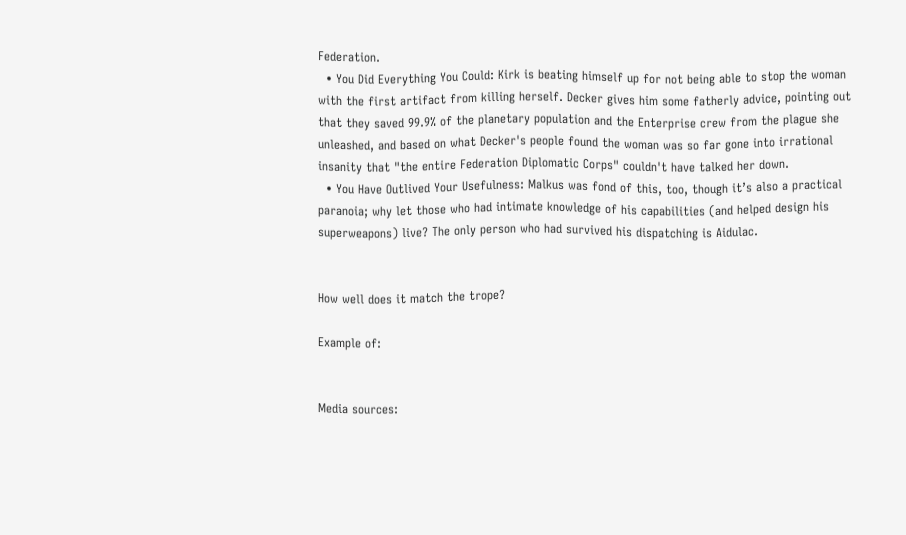Federation.
  • You Did Everything You Could: Kirk is beating himself up for not being able to stop the woman with the first artifact from killing herself. Decker gives him some fatherly advice, pointing out that they saved 99.9% of the planetary population and the Enterprise crew from the plague she unleashed, and based on what Decker's people found the woman was so far gone into irrational insanity that "the entire Federation Diplomatic Corps" couldn't have talked her down.
  • You Have Outlived Your Usefulness: Malkus was fond of this, too, though it’s also a practical paranoia; why let those who had intimate knowledge of his capabilities (and helped design his superweapons) live? The only person who had survived his dispatching is Aidulac.


How well does it match the trope?

Example of:


Media sources: